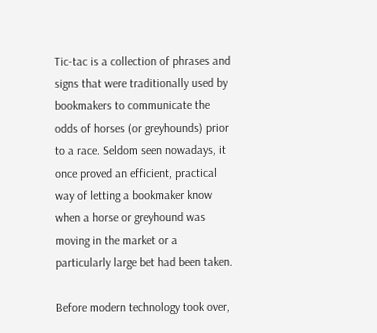Tic-tac is a collection of phrases and signs that were traditionally used by bookmakers to communicate the odds of horses (or greyhounds) prior to a race. Seldom seen nowadays, it once proved an efficient, practical way of letting a bookmaker know when a horse or greyhound was moving in the market or a particularly large bet had been taken.

Before modern technology took over,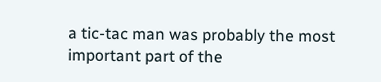a tic-tac man was probably the most important part of the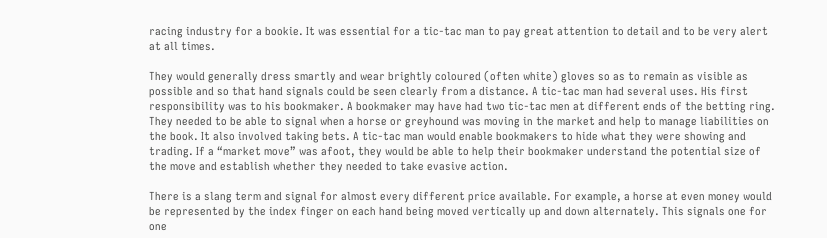racing industry for a bookie. It was essential for a tic-tac man to pay great attention to detail and to be very alert at all times.

They would generally dress smartly and wear brightly coloured (often white) gloves so as to remain as visible as possible and so that hand signals could be seen clearly from a distance. A tic-tac man had several uses. His first responsibility was to his bookmaker. A bookmaker may have had two tic-tac men at different ends of the betting ring. They needed to be able to signal when a horse or greyhound was moving in the market and help to manage liabilities on the book. It also involved taking bets. A tic-tac man would enable bookmakers to hide what they were showing and trading. If a “market move” was afoot, they would be able to help their bookmaker understand the potential size of the move and establish whether they needed to take evasive action.

There is a slang term and signal for almost every different price available. For example, a horse at even money would be represented by the index finger on each hand being moved vertically up and down alternately. This signals one for one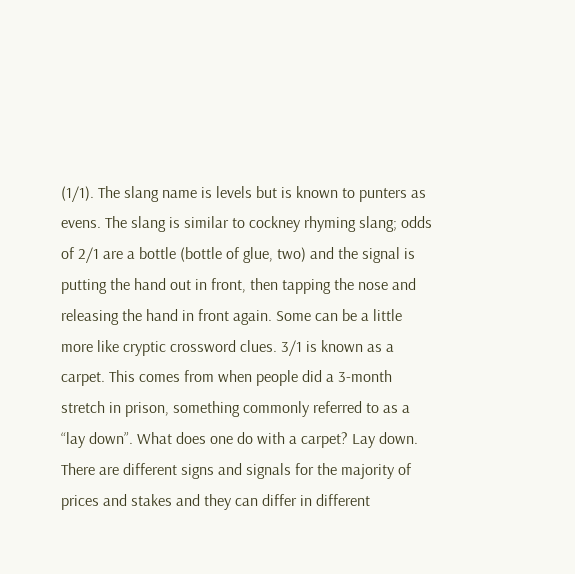(1/1). The slang name is levels but is known to punters as evens. The slang is similar to cockney rhyming slang; odds of 2/1 are a bottle (bottle of glue, two) and the signal is putting the hand out in front, then tapping the nose and releasing the hand in front again. Some can be a little more like cryptic crossword clues. 3/1 is known as a carpet. This comes from when people did a 3-month stretch in prison, something commonly referred to as a “lay down”. What does one do with a carpet? Lay down. There are different signs and signals for the majority of prices and stakes and they can differ in different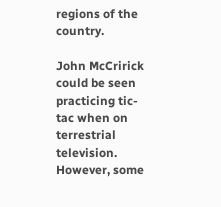regions of the country.

John McCririck could be seen practicing tic-tac when on terrestrial television. However, some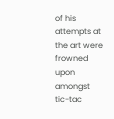of his attempts at the art were frowned upon amongst tic-tac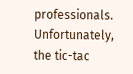professionals. Unfortunately, the tic-tac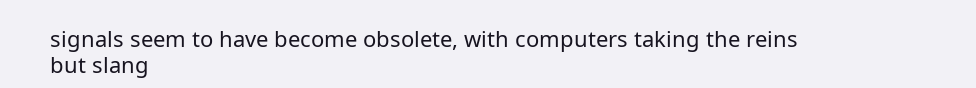signals seem to have become obsolete, with computers taking the reins but slang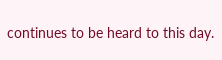continues to be heard to this day.